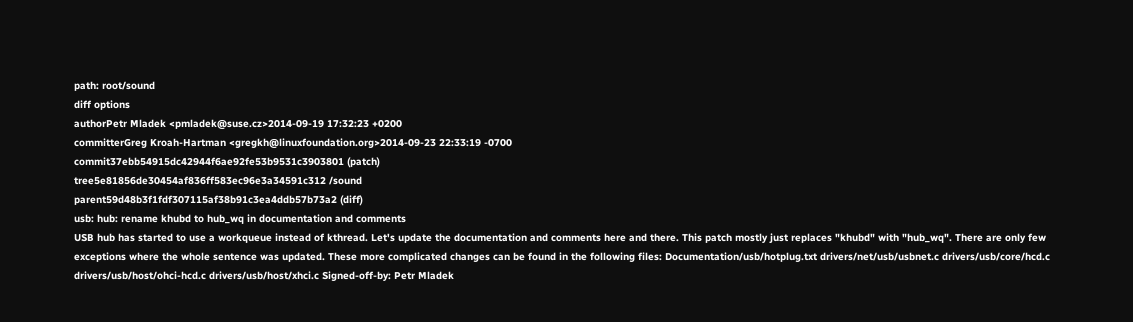path: root/sound
diff options
authorPetr Mladek <pmladek@suse.cz>2014-09-19 17:32:23 +0200
committerGreg Kroah-Hartman <gregkh@linuxfoundation.org>2014-09-23 22:33:19 -0700
commit37ebb54915dc42944f6ae92fe53b9531c3903801 (patch)
tree5e81856de30454af836ff583ec96e3a34591c312 /sound
parent59d48b3f1fdf307115af38b91c3ea4ddb57b73a2 (diff)
usb: hub: rename khubd to hub_wq in documentation and comments
USB hub has started to use a workqueue instead of kthread. Let's update the documentation and comments here and there. This patch mostly just replaces "khubd" with "hub_wq". There are only few exceptions where the whole sentence was updated. These more complicated changes can be found in the following files: Documentation/usb/hotplug.txt drivers/net/usb/usbnet.c drivers/usb/core/hcd.c drivers/usb/host/ohci-hcd.c drivers/usb/host/xhci.c Signed-off-by: Petr Mladek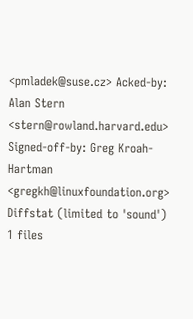<pmladek@suse.cz> Acked-by: Alan Stern <stern@rowland.harvard.edu> Signed-off-by: Greg Kroah-Hartman <gregkh@linuxfoundation.org>
Diffstat (limited to 'sound')
1 files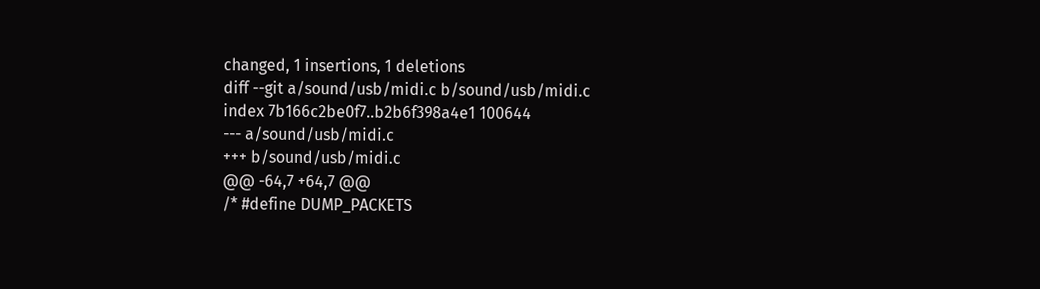changed, 1 insertions, 1 deletions
diff --git a/sound/usb/midi.c b/sound/usb/midi.c
index 7b166c2be0f7..b2b6f398a4e1 100644
--- a/sound/usb/midi.c
+++ b/sound/usb/midi.c
@@ -64,7 +64,7 @@
/* #define DUMP_PACKETS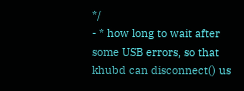*/
- * how long to wait after some USB errors, so that khubd can disconnect() us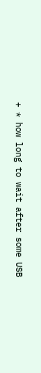+ * how long to wait after some USB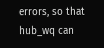errors, so that hub_wq can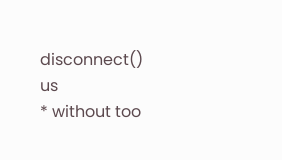disconnect() us
* without too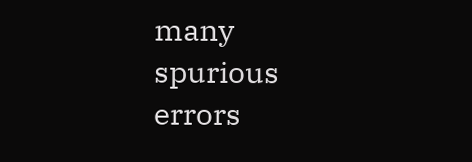many spurious errors